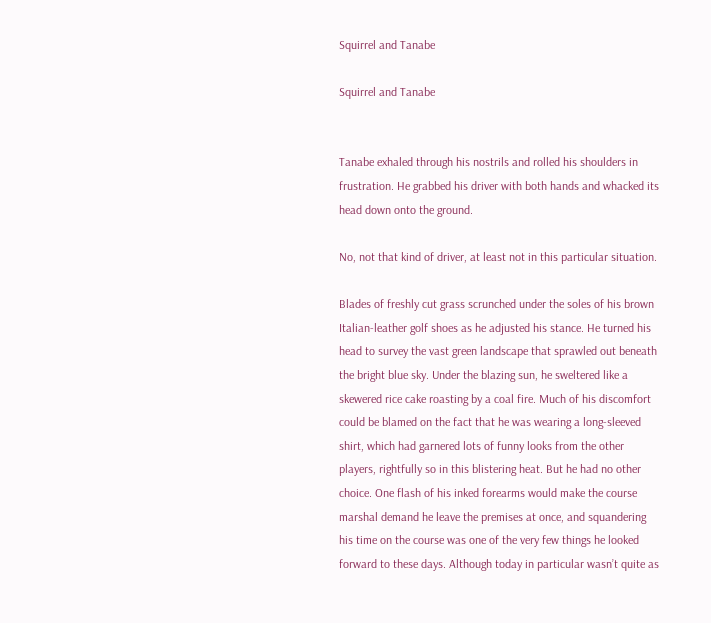Squirrel and Tanabe

Squirrel and Tanabe


Tanabe exhaled through his nostrils and rolled his shoulders in frustration. He grabbed his driver with both hands and whacked its head down onto the ground.

No, not that kind of driver, at least not in this particular situation.

Blades of freshly cut grass scrunched under the soles of his brown Italian-leather golf shoes as he adjusted his stance. He turned his head to survey the vast green landscape that sprawled out beneath the bright blue sky. Under the blazing sun, he sweltered like a skewered rice cake roasting by a coal fire. Much of his discomfort could be blamed on the fact that he was wearing a long-sleeved shirt, which had garnered lots of funny looks from the other players, rightfully so in this blistering heat. But he had no other choice. One flash of his inked forearms would make the course marshal demand he leave the premises at once, and squandering his time on the course was one of the very few things he looked forward to these days. Although today in particular wasn’t quite as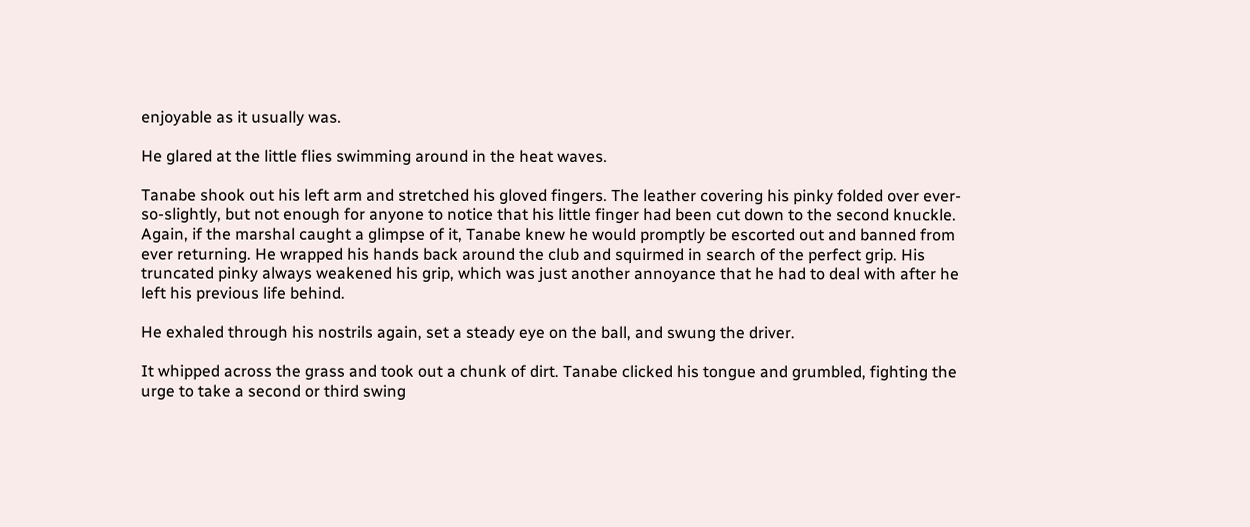enjoyable as it usually was.

He glared at the little flies swimming around in the heat waves.

Tanabe shook out his left arm and stretched his gloved fingers. The leather covering his pinky folded over ever-so-slightly, but not enough for anyone to notice that his little finger had been cut down to the second knuckle. Again, if the marshal caught a glimpse of it, Tanabe knew he would promptly be escorted out and banned from ever returning. He wrapped his hands back around the club and squirmed in search of the perfect grip. His truncated pinky always weakened his grip, which was just another annoyance that he had to deal with after he left his previous life behind.

He exhaled through his nostrils again, set a steady eye on the ball, and swung the driver.

It whipped across the grass and took out a chunk of dirt. Tanabe clicked his tongue and grumbled, fighting the urge to take a second or third swing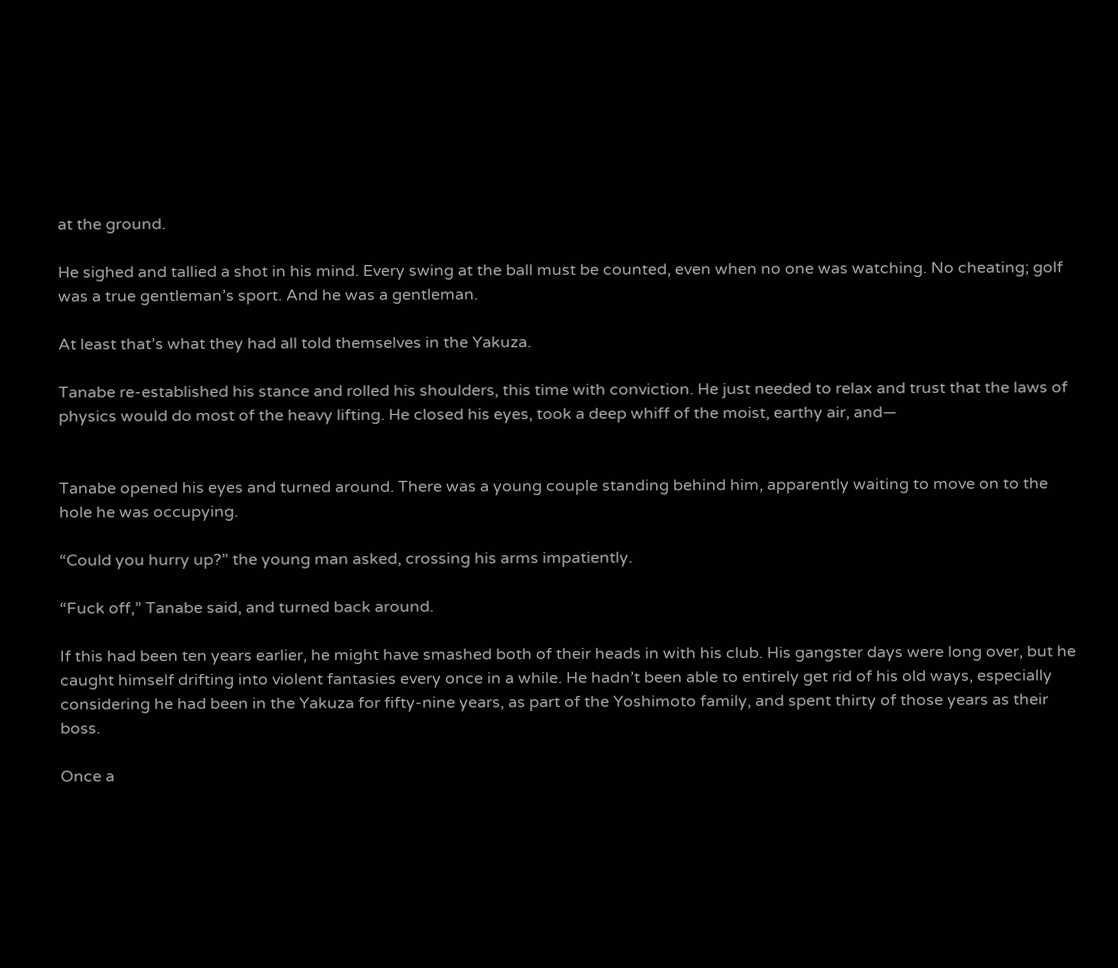at the ground.

He sighed and tallied a shot in his mind. Every swing at the ball must be counted, even when no one was watching. No cheating; golf was a true gentleman’s sport. And he was a gentleman.

At least that’s what they had all told themselves in the Yakuza.

Tanabe re-established his stance and rolled his shoulders, this time with conviction. He just needed to relax and trust that the laws of physics would do most of the heavy lifting. He closed his eyes, took a deep whiff of the moist, earthy air, and—


Tanabe opened his eyes and turned around. There was a young couple standing behind him, apparently waiting to move on to the hole he was occupying.

“Could you hurry up?” the young man asked, crossing his arms impatiently.

“Fuck off,” Tanabe said, and turned back around.

If this had been ten years earlier, he might have smashed both of their heads in with his club. His gangster days were long over, but he caught himself drifting into violent fantasies every once in a while. He hadn’t been able to entirely get rid of his old ways, especially considering he had been in the Yakuza for fifty-nine years, as part of the Yoshimoto family, and spent thirty of those years as their boss.

Once a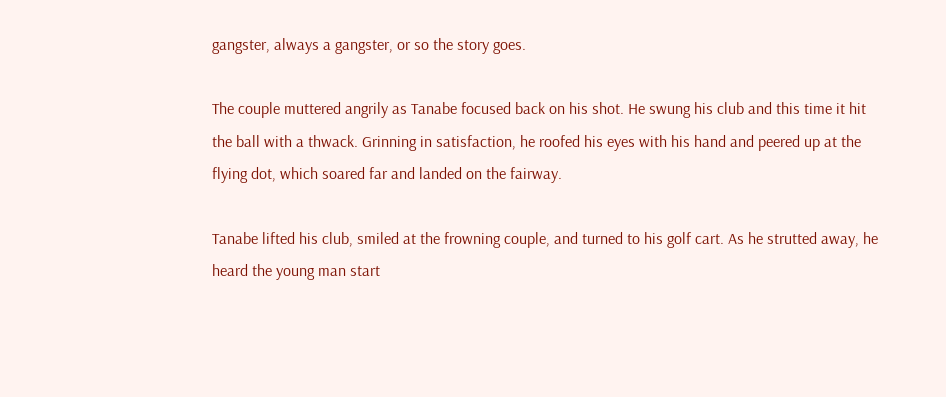gangster, always a gangster, or so the story goes.

The couple muttered angrily as Tanabe focused back on his shot. He swung his club and this time it hit the ball with a thwack. Grinning in satisfaction, he roofed his eyes with his hand and peered up at the flying dot, which soared far and landed on the fairway.

Tanabe lifted his club, smiled at the frowning couple, and turned to his golf cart. As he strutted away, he heard the young man start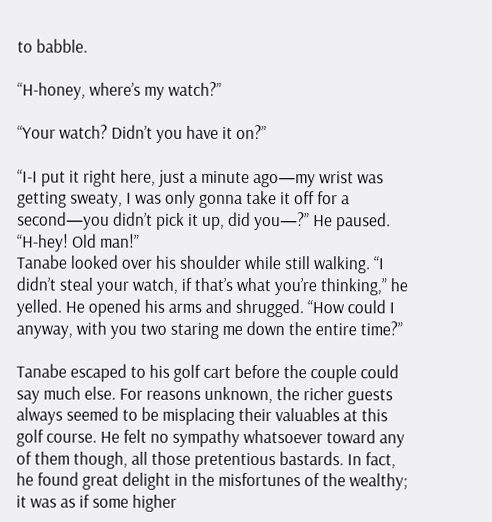to babble.

“H-honey, where’s my watch?”

“Your watch? Didn’t you have it on?”

“I-I put it right here, just a minute ago—my wrist was getting sweaty, I was only gonna take it off for a second—you didn’t pick it up, did you—?” He paused. “H-hey! Old man!”
Tanabe looked over his shoulder while still walking. “I didn’t steal your watch, if that’s what you’re thinking,” he yelled. He opened his arms and shrugged. “How could I anyway, with you two staring me down the entire time?”

Tanabe escaped to his golf cart before the couple could say much else. For reasons unknown, the richer guests always seemed to be misplacing their valuables at this golf course. He felt no sympathy whatsoever toward any of them though, all those pretentious bastards. In fact, he found great delight in the misfortunes of the wealthy; it was as if some higher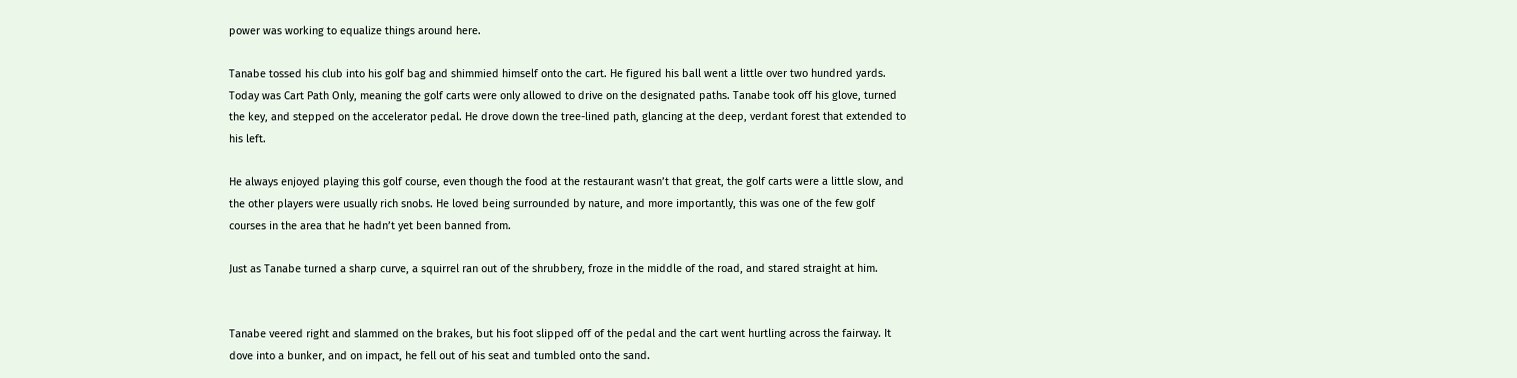power was working to equalize things around here.

Tanabe tossed his club into his golf bag and shimmied himself onto the cart. He figured his ball went a little over two hundred yards. Today was Cart Path Only, meaning the golf carts were only allowed to drive on the designated paths. Tanabe took off his glove, turned the key, and stepped on the accelerator pedal. He drove down the tree-lined path, glancing at the deep, verdant forest that extended to his left.

He always enjoyed playing this golf course, even though the food at the restaurant wasn’t that great, the golf carts were a little slow, and the other players were usually rich snobs. He loved being surrounded by nature, and more importantly, this was one of the few golf courses in the area that he hadn’t yet been banned from.

Just as Tanabe turned a sharp curve, a squirrel ran out of the shrubbery, froze in the middle of the road, and stared straight at him.


Tanabe veered right and slammed on the brakes, but his foot slipped off of the pedal and the cart went hurtling across the fairway. It dove into a bunker, and on impact, he fell out of his seat and tumbled onto the sand.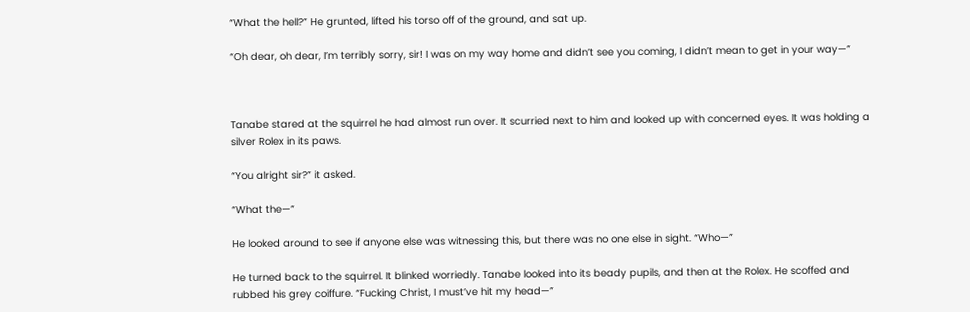“What the hell?” He grunted, lifted his torso off of the ground, and sat up.

“Oh dear, oh dear, I’m terribly sorry, sir! I was on my way home and didn’t see you coming, I didn’t mean to get in your way—”



Tanabe stared at the squirrel he had almost run over. It scurried next to him and looked up with concerned eyes. It was holding a silver Rolex in its paws.

“You alright sir?” it asked.

“What the—”

He looked around to see if anyone else was witnessing this, but there was no one else in sight. “Who—”

He turned back to the squirrel. It blinked worriedly. Tanabe looked into its beady pupils, and then at the Rolex. He scoffed and rubbed his grey coiffure. “Fucking Christ, I must’ve hit my head—”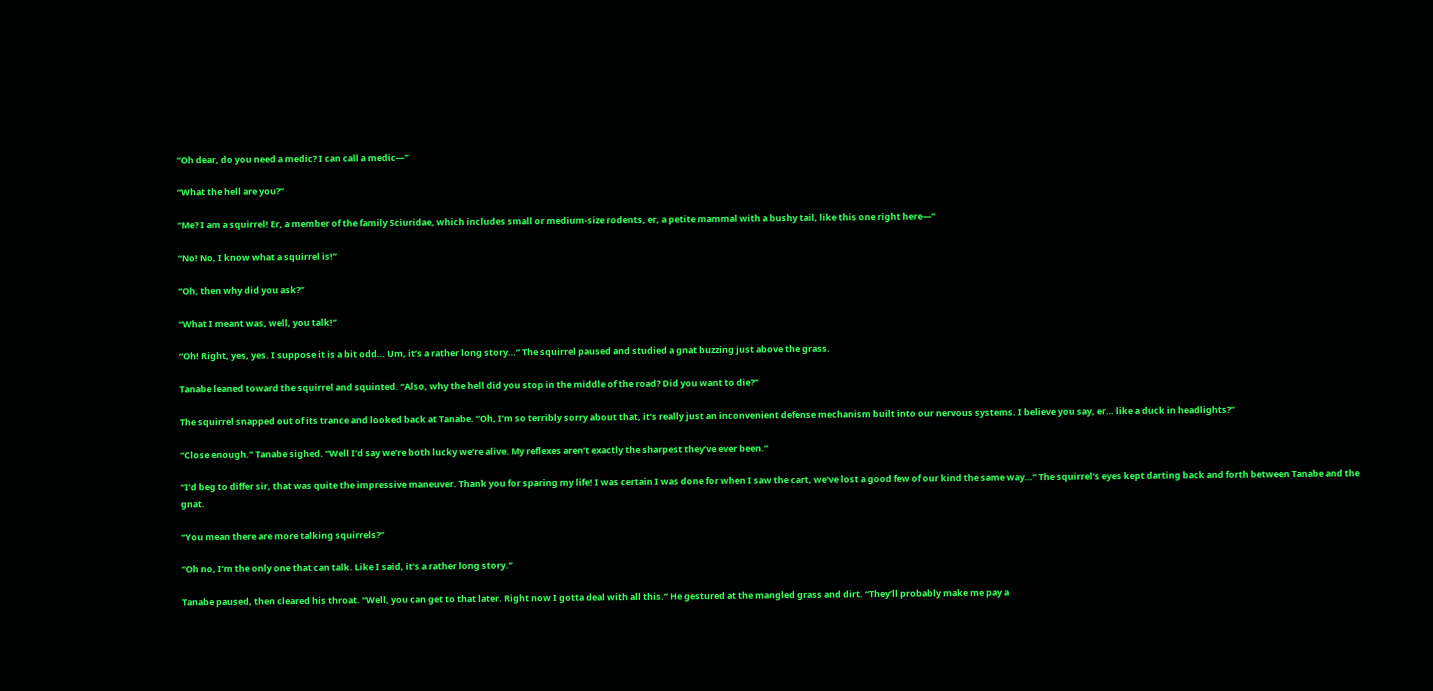“Oh dear, do you need a medic? I can call a medic—”

“What the hell are you?”

“Me? I am a squirrel! Er, a member of the family Sciuridae, which includes small or medium-size rodents, er, a petite mammal with a bushy tail, like this one right here—”

“No! No, I know what a squirrel is!”

“Oh, then why did you ask?”

“What I meant was, well, you talk!”

“Oh! Right, yes, yes. I suppose it is a bit odd… Um, it’s a rather long story…” The squirrel paused and studied a gnat buzzing just above the grass.

Tanabe leaned toward the squirrel and squinted. “Also, why the hell did you stop in the middle of the road? Did you want to die?”

The squirrel snapped out of its trance and looked back at Tanabe. “Oh, I’m so terribly sorry about that, it’s really just an inconvenient defense mechanism built into our nervous systems. I believe you say, er… like a duck in headlights?”

“Close enough.” Tanabe sighed. “Well I’d say we’re both lucky we’re alive. My reflexes aren’t exactly the sharpest they’ve ever been.”

“I’d beg to differ sir, that was quite the impressive maneuver. Thank you for sparing my life! I was certain I was done for when I saw the cart, we’ve lost a good few of our kind the same way…” The squirrel’s eyes kept darting back and forth between Tanabe and the gnat.

“You mean there are more talking squirrels?”

“Oh no, I’m the only one that can talk. Like I said, it’s a rather long story.”

Tanabe paused, then cleared his throat. “Well, you can get to that later. Right now I gotta deal with all this.” He gestured at the mangled grass and dirt. “They’ll probably make me pay a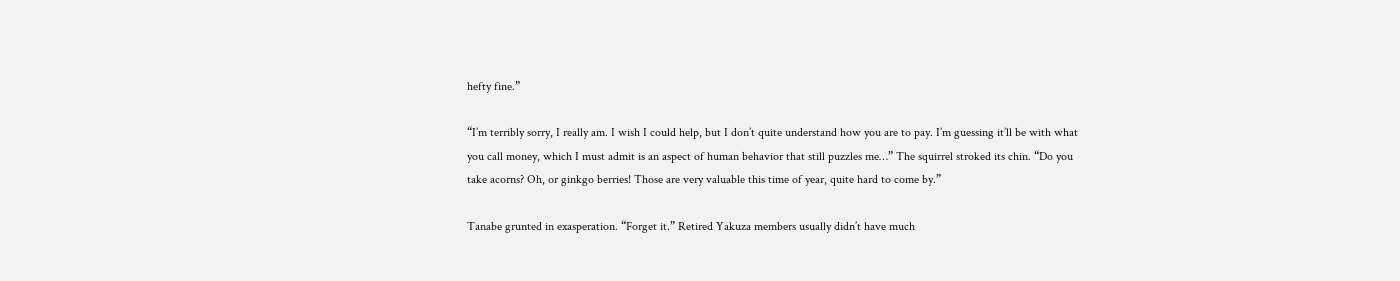hefty fine.”

“I’m terribly sorry, I really am. I wish I could help, but I don’t quite understand how you are to pay. I’m guessing it’ll be with what you call money, which I must admit is an aspect of human behavior that still puzzles me…” The squirrel stroked its chin. “Do you take acorns? Oh, or ginkgo berries! Those are very valuable this time of year, quite hard to come by.”

Tanabe grunted in exasperation. “Forget it.” Retired Yakuza members usually didn’t have much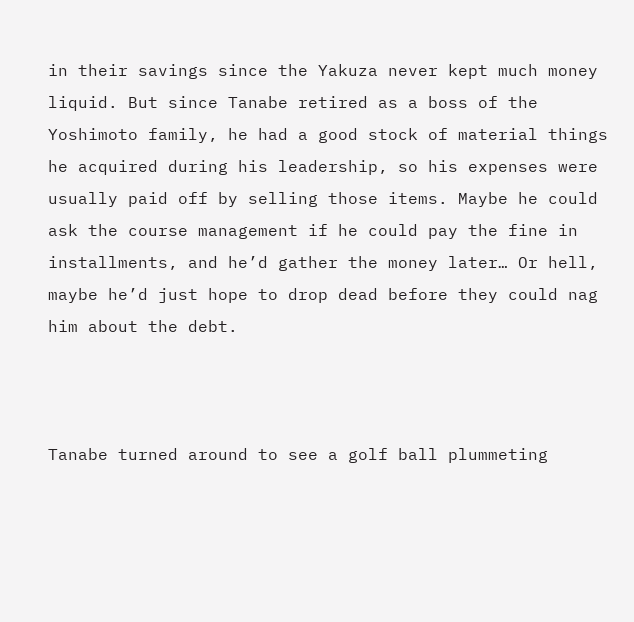in their savings since the Yakuza never kept much money liquid. But since Tanabe retired as a boss of the Yoshimoto family, he had a good stock of material things he acquired during his leadership, so his expenses were usually paid off by selling those items. Maybe he could ask the course management if he could pay the fine in installments, and he’d gather the money later… Or hell, maybe he’d just hope to drop dead before they could nag him about the debt.



Tanabe turned around to see a golf ball plummeting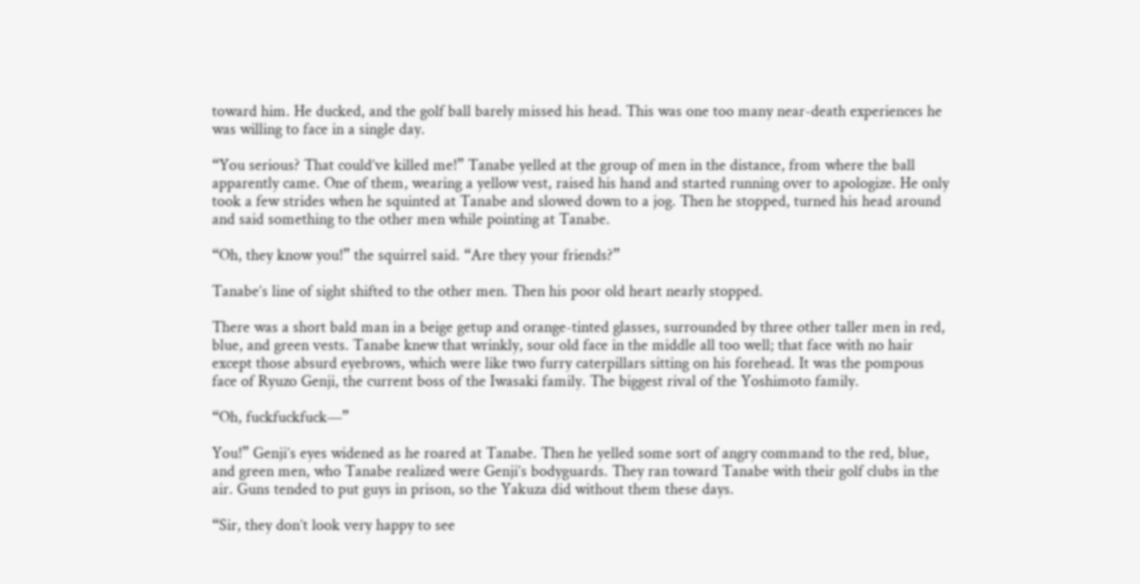toward him. He ducked, and the golf ball barely missed his head. This was one too many near-death experiences he was willing to face in a single day.

“You serious? That could’ve killed me!” Tanabe yelled at the group of men in the distance, from where the ball apparently came. One of them, wearing a yellow vest, raised his hand and started running over to apologize. He only took a few strides when he squinted at Tanabe and slowed down to a jog. Then he stopped, turned his head around and said something to the other men while pointing at Tanabe.

“Oh, they know you!” the squirrel said. “Are they your friends?”

Tanabe’s line of sight shifted to the other men. Then his poor old heart nearly stopped.

There was a short bald man in a beige getup and orange-tinted glasses, surrounded by three other taller men in red, blue, and green vests. Tanabe knew that wrinkly, sour old face in the middle all too well; that face with no hair except those absurd eyebrows, which were like two furry caterpillars sitting on his forehead. It was the pompous face of Ryuzo Genji, the current boss of the Iwasaki family. The biggest rival of the Yoshimoto family.

“Oh, fuckfuckfuck—”

You!” Genji’s eyes widened as he roared at Tanabe. Then he yelled some sort of angry command to the red, blue, and green men, who Tanabe realized were Genji’s bodyguards. They ran toward Tanabe with their golf clubs in the air. Guns tended to put guys in prison, so the Yakuza did without them these days.

“Sir, they don’t look very happy to see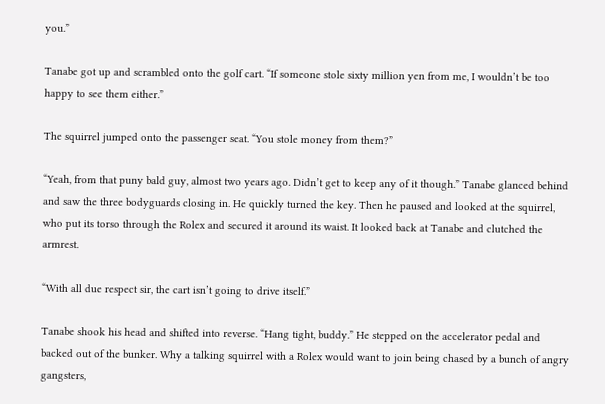you.”

Tanabe got up and scrambled onto the golf cart. “If someone stole sixty million yen from me, I wouldn’t be too happy to see them either.”

The squirrel jumped onto the passenger seat. “You stole money from them?”

“Yeah, from that puny bald guy, almost two years ago. Didn’t get to keep any of it though.” Tanabe glanced behind and saw the three bodyguards closing in. He quickly turned the key. Then he paused and looked at the squirrel, who put its torso through the Rolex and secured it around its waist. It looked back at Tanabe and clutched the armrest.

“With all due respect sir, the cart isn’t going to drive itself.”

Tanabe shook his head and shifted into reverse. “Hang tight, buddy.” He stepped on the accelerator pedal and backed out of the bunker. Why a talking squirrel with a Rolex would want to join being chased by a bunch of angry gangsters,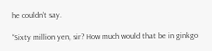he couldn’t say.

“Sixty million yen, sir? How much would that be in ginkgo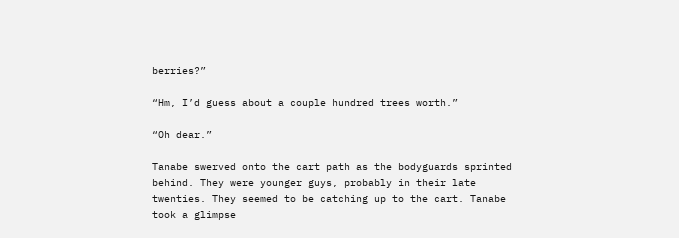berries?”

“Hm, I’d guess about a couple hundred trees worth.”

“Oh dear.”

Tanabe swerved onto the cart path as the bodyguards sprinted behind. They were younger guys, probably in their late twenties. They seemed to be catching up to the cart. Tanabe took a glimpse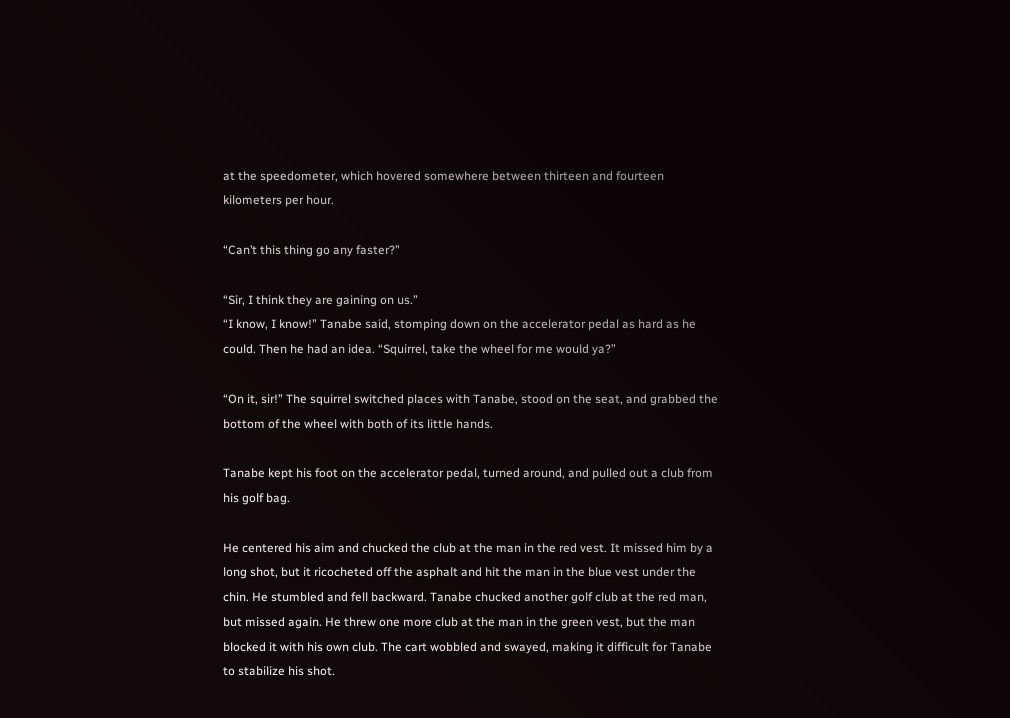at the speedometer, which hovered somewhere between thirteen and fourteen kilometers per hour.

“Can’t this thing go any faster?”

“Sir, I think they are gaining on us.”
“I know, I know!” Tanabe said, stomping down on the accelerator pedal as hard as he could. Then he had an idea. “Squirrel, take the wheel for me would ya?”

“On it, sir!” The squirrel switched places with Tanabe, stood on the seat, and grabbed the bottom of the wheel with both of its little hands.

Tanabe kept his foot on the accelerator pedal, turned around, and pulled out a club from his golf bag.

He centered his aim and chucked the club at the man in the red vest. It missed him by a long shot, but it ricocheted off the asphalt and hit the man in the blue vest under the chin. He stumbled and fell backward. Tanabe chucked another golf club at the red man, but missed again. He threw one more club at the man in the green vest, but the man blocked it with his own club. The cart wobbled and swayed, making it difficult for Tanabe to stabilize his shot.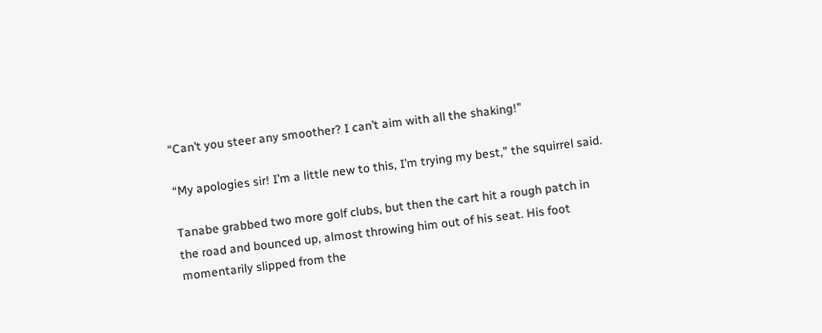“Can’t you steer any smoother? I can’t aim with all the shaking!”

“My apologies sir! I’m a little new to this, I’m trying my best,” the squirrel said.

Tanabe grabbed two more golf clubs, but then the cart hit a rough patch in the road and bounced up, almost throwing him out of his seat. His foot momentarily slipped from the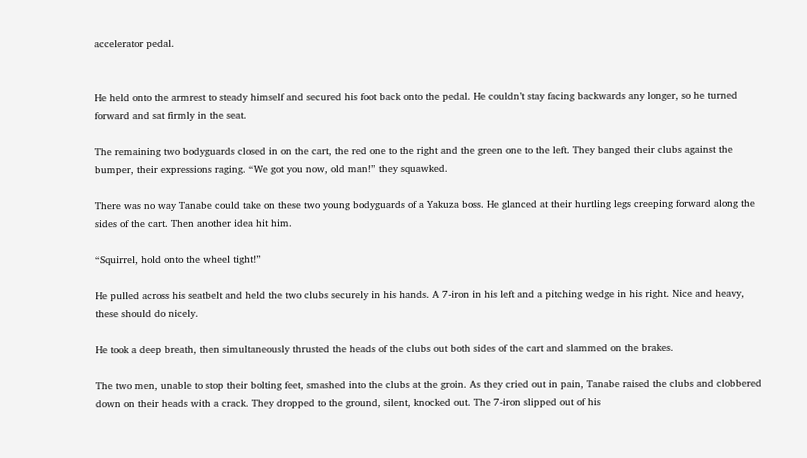accelerator pedal.


He held onto the armrest to steady himself and secured his foot back onto the pedal. He couldn’t stay facing backwards any longer, so he turned forward and sat firmly in the seat.

The remaining two bodyguards closed in on the cart, the red one to the right and the green one to the left. They banged their clubs against the bumper, their expressions raging. “We got you now, old man!” they squawked.

There was no way Tanabe could take on these two young bodyguards of a Yakuza boss. He glanced at their hurtling legs creeping forward along the sides of the cart. Then another idea hit him.

“Squirrel, hold onto the wheel tight!”

He pulled across his seatbelt and held the two clubs securely in his hands. A 7-iron in his left and a pitching wedge in his right. Nice and heavy, these should do nicely.

He took a deep breath, then simultaneously thrusted the heads of the clubs out both sides of the cart and slammed on the brakes.

The two men, unable to stop their bolting feet, smashed into the clubs at the groin. As they cried out in pain, Tanabe raised the clubs and clobbered down on their heads with a crack. They dropped to the ground, silent, knocked out. The 7-iron slipped out of his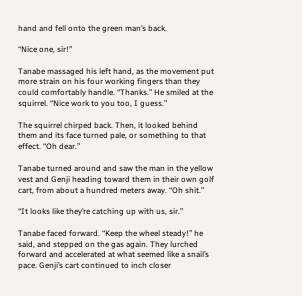hand and fell onto the green man’s back.

“Nice one, sir!”

Tanabe massaged his left hand, as the movement put more strain on his four working fingers than they could comfortably handle. “Thanks.” He smiled at the squirrel. “Nice work to you too, I guess.”

The squirrel chirped back. Then, it looked behind them and its face turned pale, or something to that effect. “Oh dear.”

Tanabe turned around and saw the man in the yellow vest and Genji heading toward them in their own golf cart, from about a hundred meters away. “Oh shit.”

“It looks like they’re catching up with us, sir.”

Tanabe faced forward. “Keep the wheel steady!” he said, and stepped on the gas again. They lurched forward and accelerated at what seemed like a snail’s pace. Genji’s cart continued to inch closer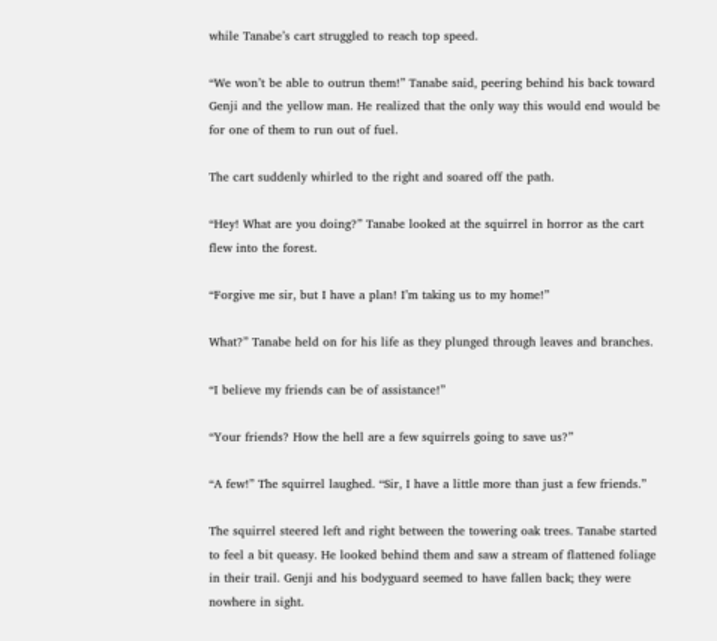while Tanabe’s cart struggled to reach top speed.

“We won’t be able to outrun them!” Tanabe said, peering behind his back toward Genji and the yellow man. He realized that the only way this would end would be for one of them to run out of fuel.

The cart suddenly whirled to the right and soared off the path.

“Hey! What are you doing?” Tanabe looked at the squirrel in horror as the cart flew into the forest.

“Forgive me sir, but I have a plan! I’m taking us to my home!”

What?” Tanabe held on for his life as they plunged through leaves and branches.

“I believe my friends can be of assistance!”

“Your friends? How the hell are a few squirrels going to save us?”

“A few!” The squirrel laughed. “Sir, I have a little more than just a few friends.”

The squirrel steered left and right between the towering oak trees. Tanabe started to feel a bit queasy. He looked behind them and saw a stream of flattened foliage in their trail. Genji and his bodyguard seemed to have fallen back; they were nowhere in sight.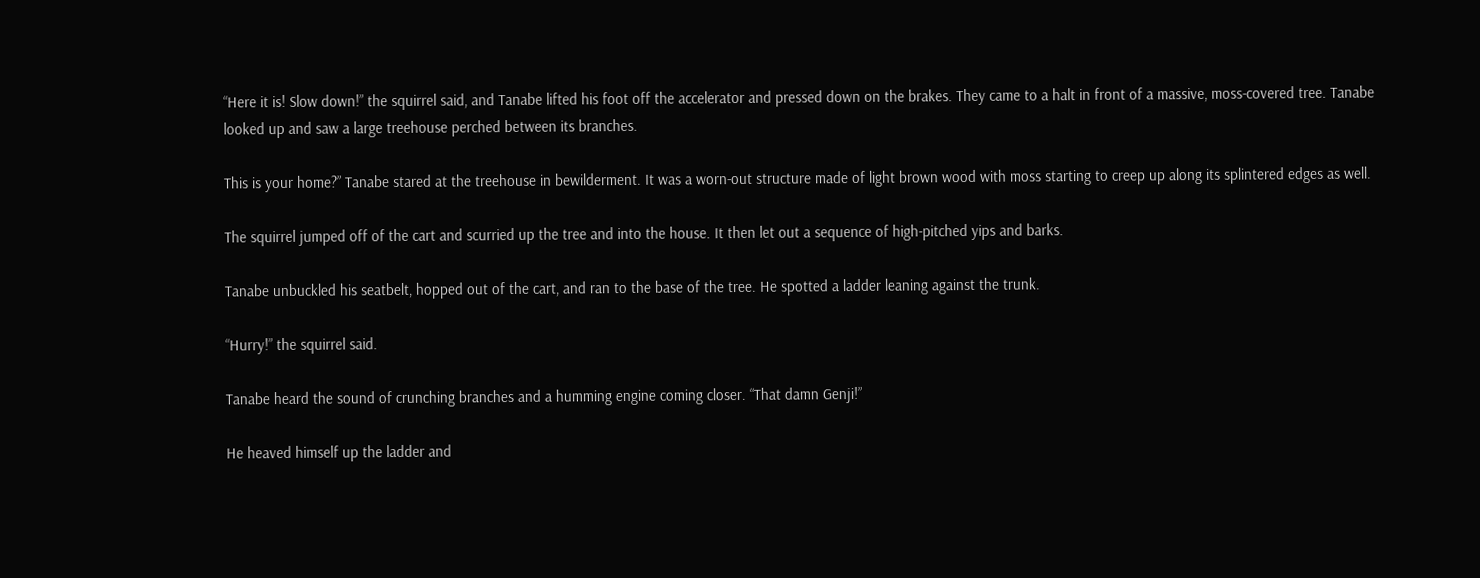“Here it is! Slow down!” the squirrel said, and Tanabe lifted his foot off the accelerator and pressed down on the brakes. They came to a halt in front of a massive, moss-covered tree. Tanabe looked up and saw a large treehouse perched between its branches.

This is your home?” Tanabe stared at the treehouse in bewilderment. It was a worn-out structure made of light brown wood with moss starting to creep up along its splintered edges as well.

The squirrel jumped off of the cart and scurried up the tree and into the house. It then let out a sequence of high-pitched yips and barks.

Tanabe unbuckled his seatbelt, hopped out of the cart, and ran to the base of the tree. He spotted a ladder leaning against the trunk.

“Hurry!” the squirrel said.

Tanabe heard the sound of crunching branches and a humming engine coming closer. “That damn Genji!”

He heaved himself up the ladder and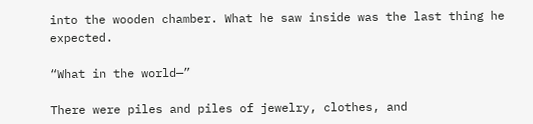into the wooden chamber. What he saw inside was the last thing he expected.

“What in the world—”

There were piles and piles of jewelry, clothes, and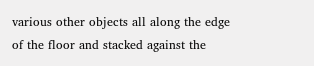various other objects all along the edge of the floor and stacked against the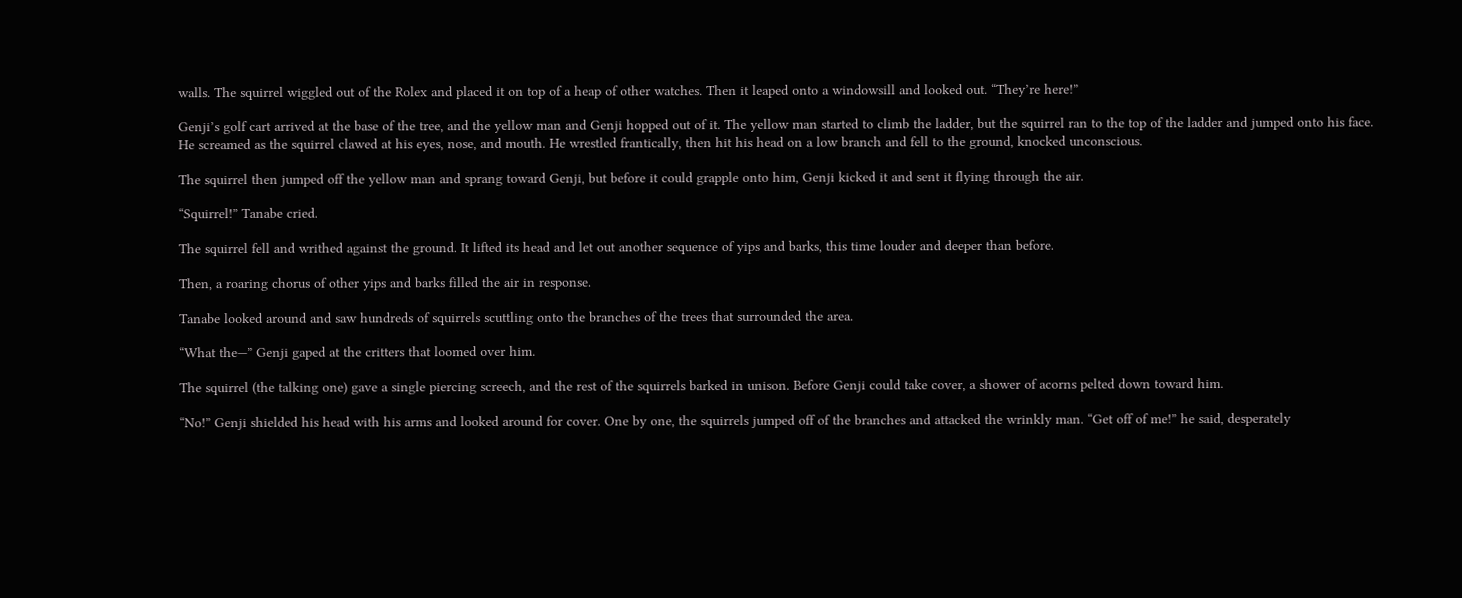walls. The squirrel wiggled out of the Rolex and placed it on top of a heap of other watches. Then it leaped onto a windowsill and looked out. “They’re here!”

Genji’s golf cart arrived at the base of the tree, and the yellow man and Genji hopped out of it. The yellow man started to climb the ladder, but the squirrel ran to the top of the ladder and jumped onto his face. He screamed as the squirrel clawed at his eyes, nose, and mouth. He wrestled frantically, then hit his head on a low branch and fell to the ground, knocked unconscious.

The squirrel then jumped off the yellow man and sprang toward Genji, but before it could grapple onto him, Genji kicked it and sent it flying through the air.

“Squirrel!” Tanabe cried.

The squirrel fell and writhed against the ground. It lifted its head and let out another sequence of yips and barks, this time louder and deeper than before.

Then, a roaring chorus of other yips and barks filled the air in response.

Tanabe looked around and saw hundreds of squirrels scuttling onto the branches of the trees that surrounded the area.

“What the—” Genji gaped at the critters that loomed over him.

The squirrel (the talking one) gave a single piercing screech, and the rest of the squirrels barked in unison. Before Genji could take cover, a shower of acorns pelted down toward him.

“No!” Genji shielded his head with his arms and looked around for cover. One by one, the squirrels jumped off of the branches and attacked the wrinkly man. “Get off of me!” he said, desperately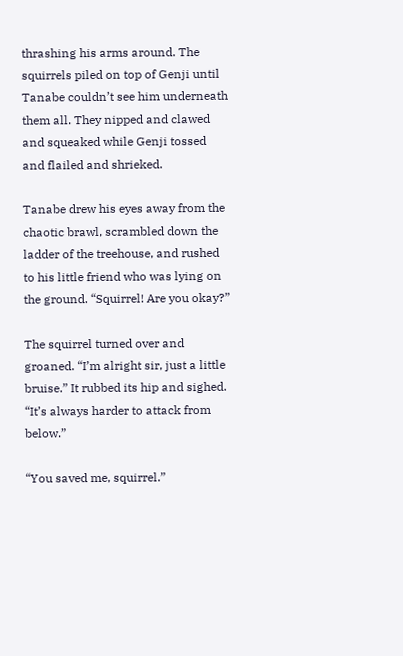thrashing his arms around. The squirrels piled on top of Genji until Tanabe couldn’t see him underneath them all. They nipped and clawed and squeaked while Genji tossed and flailed and shrieked.

Tanabe drew his eyes away from the chaotic brawl, scrambled down the ladder of the treehouse, and rushed to his little friend who was lying on the ground. “Squirrel! Are you okay?”

The squirrel turned over and groaned. “I’m alright sir, just a little bruise.” It rubbed its hip and sighed. “It’s always harder to attack from below.”

“You saved me, squirrel.”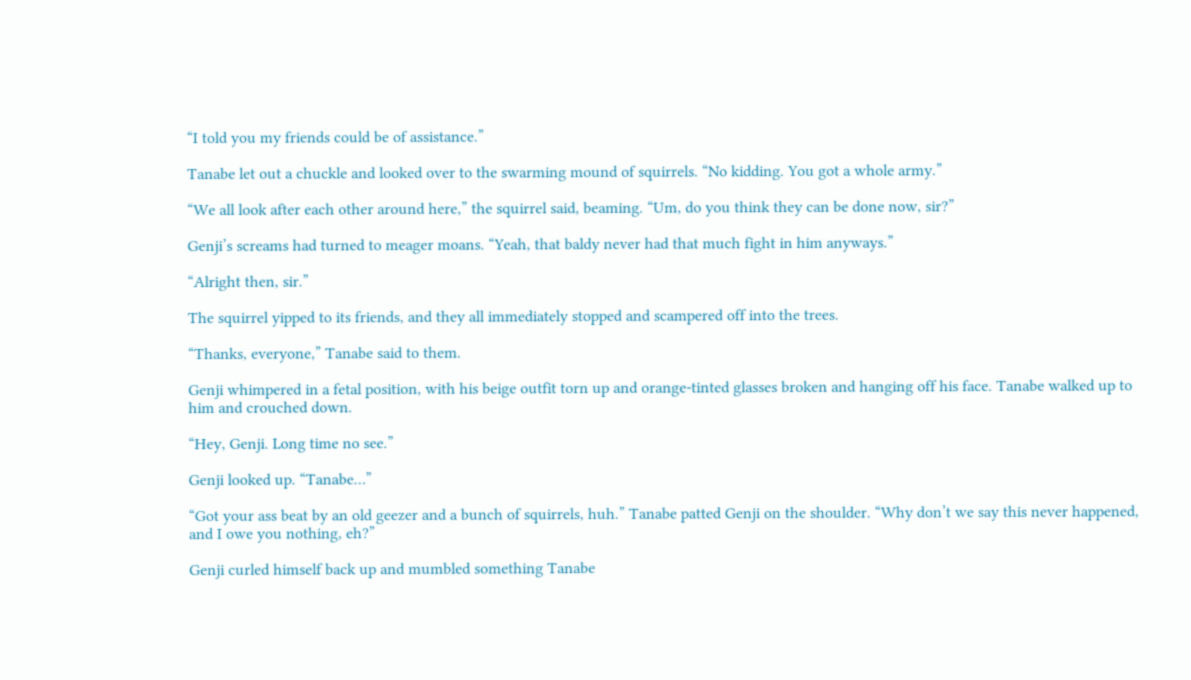“I told you my friends could be of assistance.”

Tanabe let out a chuckle and looked over to the swarming mound of squirrels. “No kidding. You got a whole army.”

“We all look after each other around here,” the squirrel said, beaming. “Um, do you think they can be done now, sir?”

Genji’s screams had turned to meager moans. “Yeah, that baldy never had that much fight in him anyways.”

“Alright then, sir.”

The squirrel yipped to its friends, and they all immediately stopped and scampered off into the trees.

“Thanks, everyone,” Tanabe said to them.

Genji whimpered in a fetal position, with his beige outfit torn up and orange-tinted glasses broken and hanging off his face. Tanabe walked up to him and crouched down.

“Hey, Genji. Long time no see.”

Genji looked up. “Tanabe…”

“Got your ass beat by an old geezer and a bunch of squirrels, huh.” Tanabe patted Genji on the shoulder. “Why don’t we say this never happened, and I owe you nothing, eh?”

Genji curled himself back up and mumbled something Tanabe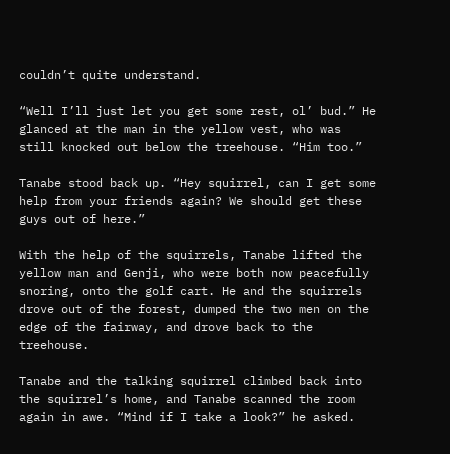couldn’t quite understand.

“Well I’ll just let you get some rest, ol’ bud.” He glanced at the man in the yellow vest, who was still knocked out below the treehouse. “Him too.”

Tanabe stood back up. “Hey squirrel, can I get some help from your friends again? We should get these guys out of here.”

With the help of the squirrels, Tanabe lifted the yellow man and Genji, who were both now peacefully snoring, onto the golf cart. He and the squirrels drove out of the forest, dumped the two men on the edge of the fairway, and drove back to the treehouse.

Tanabe and the talking squirrel climbed back into the squirrel’s home, and Tanabe scanned the room again in awe. “Mind if I take a look?” he asked.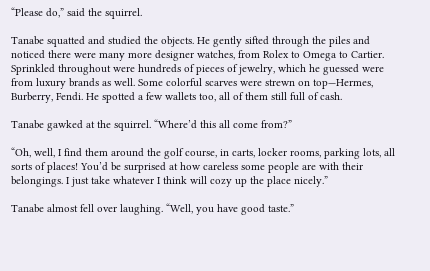“Please do,” said the squirrel.

Tanabe squatted and studied the objects. He gently sifted through the piles and noticed there were many more designer watches, from Rolex to Omega to Cartier. Sprinkled throughout were hundreds of pieces of jewelry, which he guessed were from luxury brands as well. Some colorful scarves were strewn on top—Hermes, Burberry, Fendi. He spotted a few wallets too, all of them still full of cash.

Tanabe gawked at the squirrel. “Where’d this all come from?”

“Oh, well, I find them around the golf course, in carts, locker rooms, parking lots, all sorts of places! You’d be surprised at how careless some people are with their belongings. I just take whatever I think will cozy up the place nicely.”

Tanabe almost fell over laughing. “Well, you have good taste.”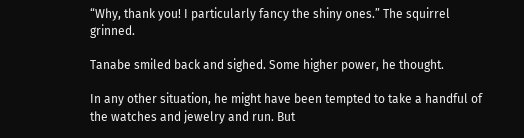“Why, thank you! I particularly fancy the shiny ones.” The squirrel grinned.

Tanabe smiled back and sighed. Some higher power, he thought.

In any other situation, he might have been tempted to take a handful of the watches and jewelry and run. But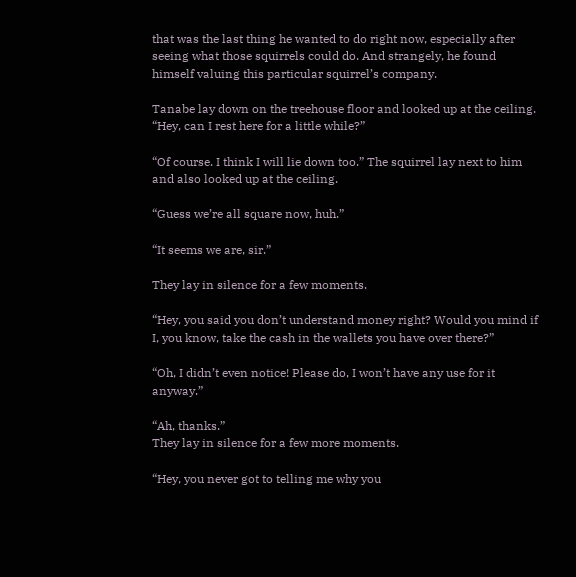that was the last thing he wanted to do right now, especially after seeing what those squirrels could do. And strangely, he found himself valuing this particular squirrel’s company.

Tanabe lay down on the treehouse floor and looked up at the ceiling. “Hey, can I rest here for a little while?”

“Of course. I think I will lie down too.” The squirrel lay next to him and also looked up at the ceiling.

“Guess we’re all square now, huh.”

“It seems we are, sir.”

They lay in silence for a few moments.

“Hey, you said you don’t understand money right? Would you mind if I, you know, take the cash in the wallets you have over there?”

“Oh, I didn’t even notice! Please do, I won’t have any use for it anyway.”

“Ah, thanks.”
They lay in silence for a few more moments.

“Hey, you never got to telling me why you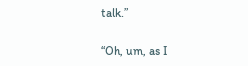talk.”

“Oh, um, as I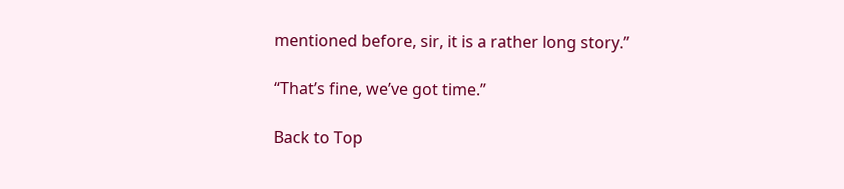mentioned before, sir, it is a rather long story.”

“That’s fine, we’ve got time.”

Back to Top